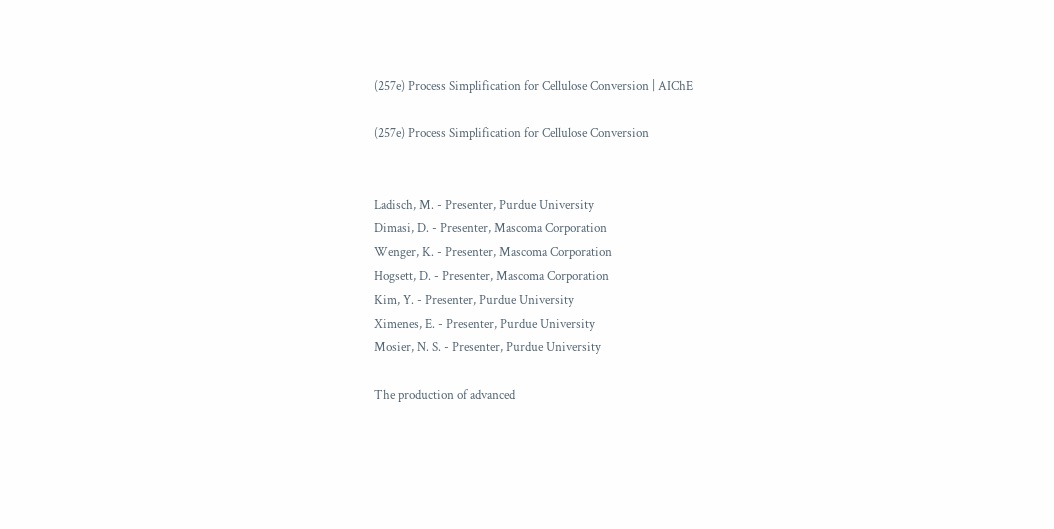(257e) Process Simplification for Cellulose Conversion | AIChE

(257e) Process Simplification for Cellulose Conversion


Ladisch, M. - Presenter, Purdue University
Dimasi, D. - Presenter, Mascoma Corporation
Wenger, K. - Presenter, Mascoma Corporation
Hogsett, D. - Presenter, Mascoma Corporation
Kim, Y. - Presenter, Purdue University
Ximenes, E. - Presenter, Purdue University
Mosier, N. S. - Presenter, Purdue University

The production of advanced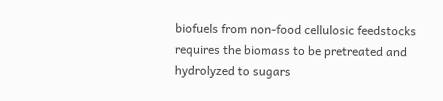biofuels from non-food cellulosic feedstocks requires the biomass to be pretreated and hydrolyzed to sugars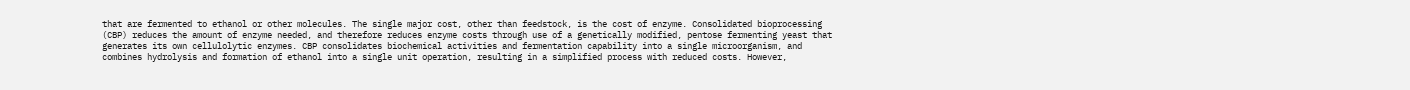that are fermented to ethanol or other molecules. The single major cost, other than feedstock, is the cost of enzyme. Consolidated bioprocessing (CBP) reduces the amount of enzyme needed, and therefore reduces enzyme costs through use of a genetically modified, pentose fermenting yeast that generates its own cellulolytic enzymes. CBP consolidates biochemical activities and fermentation capability into a single microorganism, and combines hydrolysis and formation of ethanol into a single unit operation, resulting in a simplified process with reduced costs. However,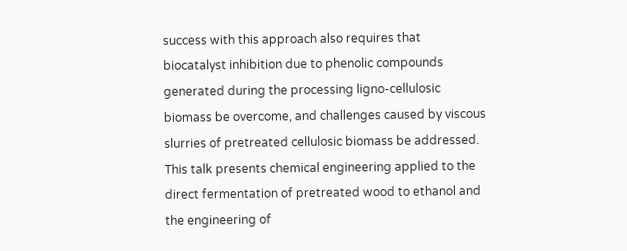success with this approach also requires that biocatalyst inhibition due to phenolic compounds generated during the processing ligno-cellulosic biomass be overcome, and challenges caused by viscous slurries of pretreated cellulosic biomass be addressed. This talk presents chemical engineering applied to the direct fermentation of pretreated wood to ethanol and the engineering of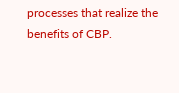processes that realize the benefits of CBP.